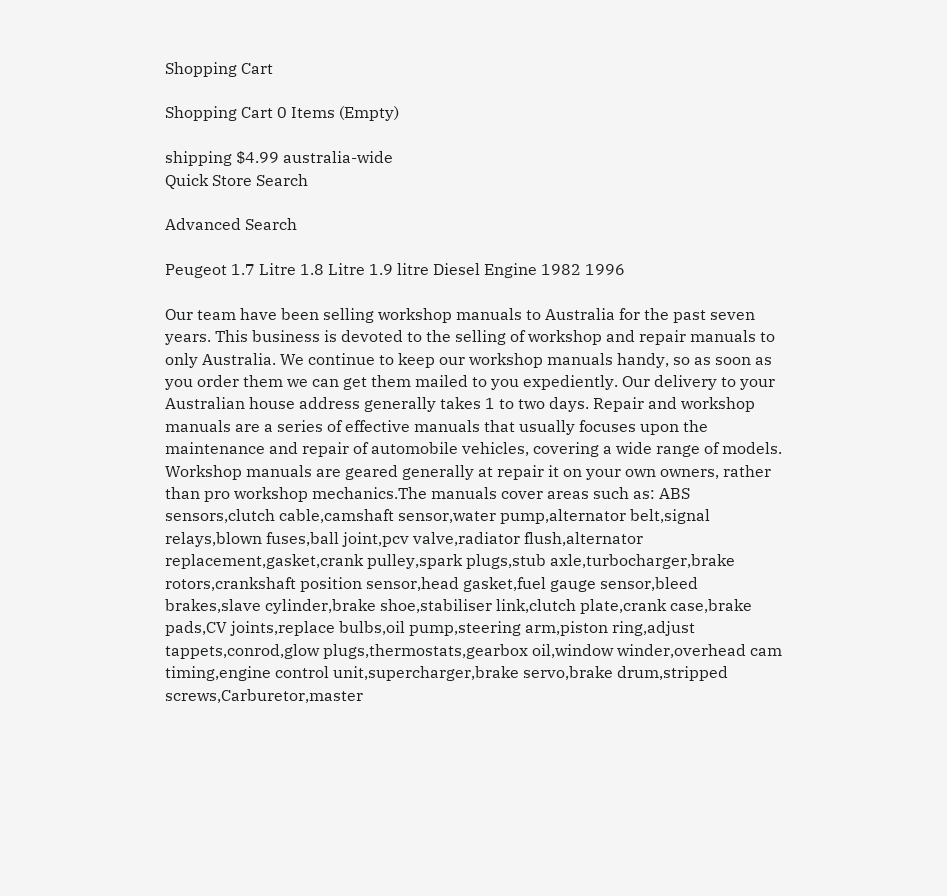Shopping Cart

Shopping Cart 0 Items (Empty)

shipping $4.99 australia-wide
Quick Store Search

Advanced Search

Peugeot 1.7 Litre 1.8 Litre 1.9 litre Diesel Engine 1982 1996

Our team have been selling workshop manuals to Australia for the past seven years. This business is devoted to the selling of workshop and repair manuals to only Australia. We continue to keep our workshop manuals handy, so as soon as you order them we can get them mailed to you expediently. Our delivery to your Australian house address generally takes 1 to two days. Repair and workshop manuals are a series of effective manuals that usually focuses upon the maintenance and repair of automobile vehicles, covering a wide range of models. Workshop manuals are geared generally at repair it on your own owners, rather than pro workshop mechanics.The manuals cover areas such as: ABS sensors,clutch cable,camshaft sensor,water pump,alternator belt,signal relays,blown fuses,ball joint,pcv valve,radiator flush,alternator replacement,gasket,crank pulley,spark plugs,stub axle,turbocharger,brake rotors,crankshaft position sensor,head gasket,fuel gauge sensor,bleed brakes,slave cylinder,brake shoe,stabiliser link,clutch plate,crank case,brake pads,CV joints,replace bulbs,oil pump,steering arm,piston ring,adjust tappets,conrod,glow plugs,thermostats,gearbox oil,window winder,overhead cam timing,engine control unit,supercharger,brake servo,brake drum,stripped screws,Carburetor,master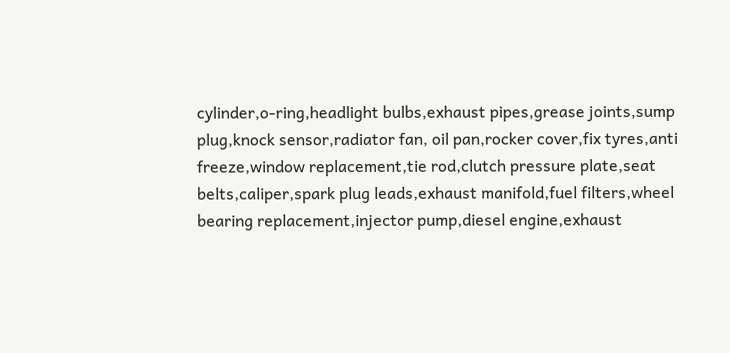cylinder,o-ring,headlight bulbs,exhaust pipes,grease joints,sump plug,knock sensor,radiator fan, oil pan,rocker cover,fix tyres,anti freeze,window replacement,tie rod,clutch pressure plate,seat belts,caliper,spark plug leads,exhaust manifold,fuel filters,wheel bearing replacement,injector pump,diesel engine,exhaust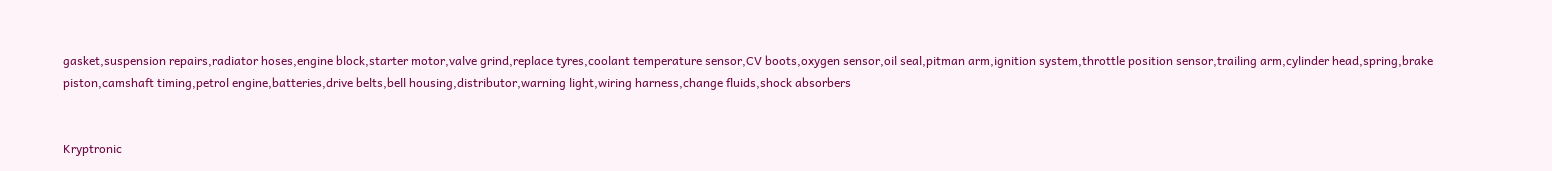gasket,suspension repairs,radiator hoses,engine block,starter motor,valve grind,replace tyres,coolant temperature sensor,CV boots,oxygen sensor,oil seal,pitman arm,ignition system,throttle position sensor,trailing arm,cylinder head,spring,brake piston,camshaft timing,petrol engine,batteries,drive belts,bell housing,distributor,warning light,wiring harness,change fluids,shock absorbers


Kryptronic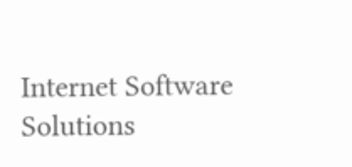Internet Software Solutions